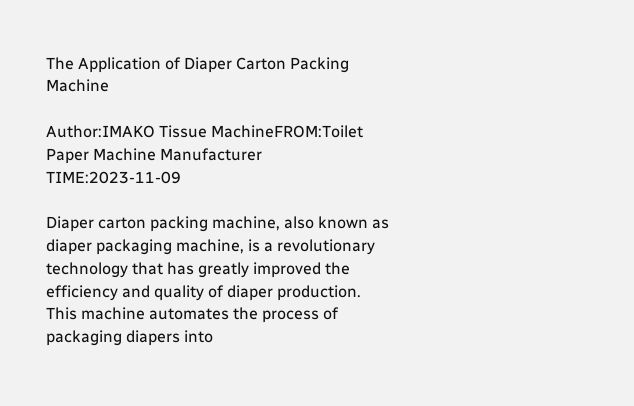The Application of Diaper Carton Packing Machine

Author:IMAKO Tissue MachineFROM:Toilet Paper Machine Manufacturer TIME:2023-11-09

Diaper carton packing machine, also known as diaper packaging machine, is a revolutionary technology that has greatly improved the efficiency and quality of diaper production. This machine automates the process of packaging diapers into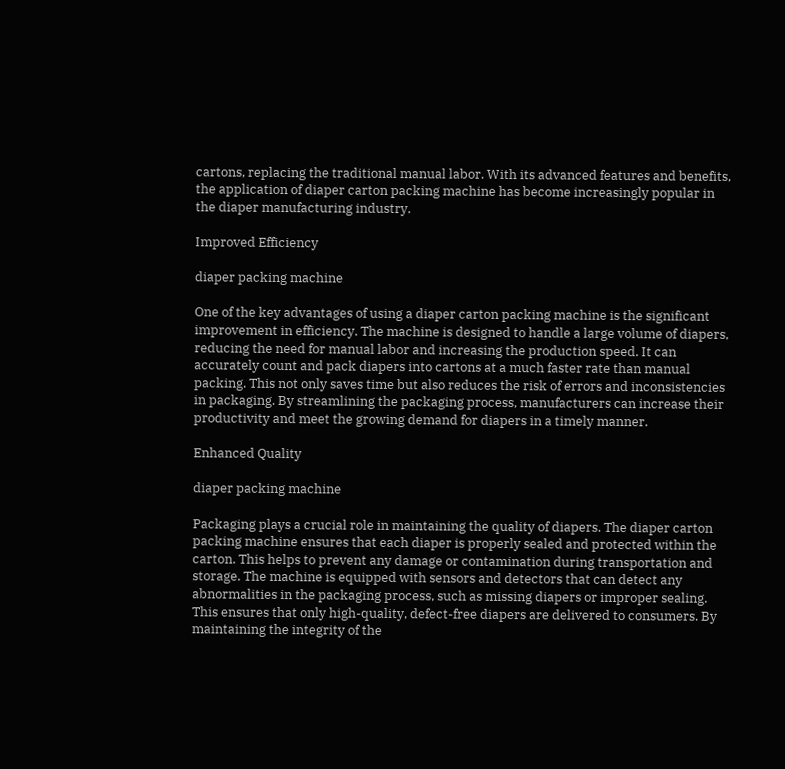cartons, replacing the traditional manual labor. With its advanced features and benefits, the application of diaper carton packing machine has become increasingly popular in the diaper manufacturing industry.

Improved Efficiency

diaper packing machine

One of the key advantages of using a diaper carton packing machine is the significant improvement in efficiency. The machine is designed to handle a large volume of diapers, reducing the need for manual labor and increasing the production speed. It can accurately count and pack diapers into cartons at a much faster rate than manual packing. This not only saves time but also reduces the risk of errors and inconsistencies in packaging. By streamlining the packaging process, manufacturers can increase their productivity and meet the growing demand for diapers in a timely manner.

Enhanced Quality

diaper packing machine

Packaging plays a crucial role in maintaining the quality of diapers. The diaper carton packing machine ensures that each diaper is properly sealed and protected within the carton. This helps to prevent any damage or contamination during transportation and storage. The machine is equipped with sensors and detectors that can detect any abnormalities in the packaging process, such as missing diapers or improper sealing. This ensures that only high-quality, defect-free diapers are delivered to consumers. By maintaining the integrity of the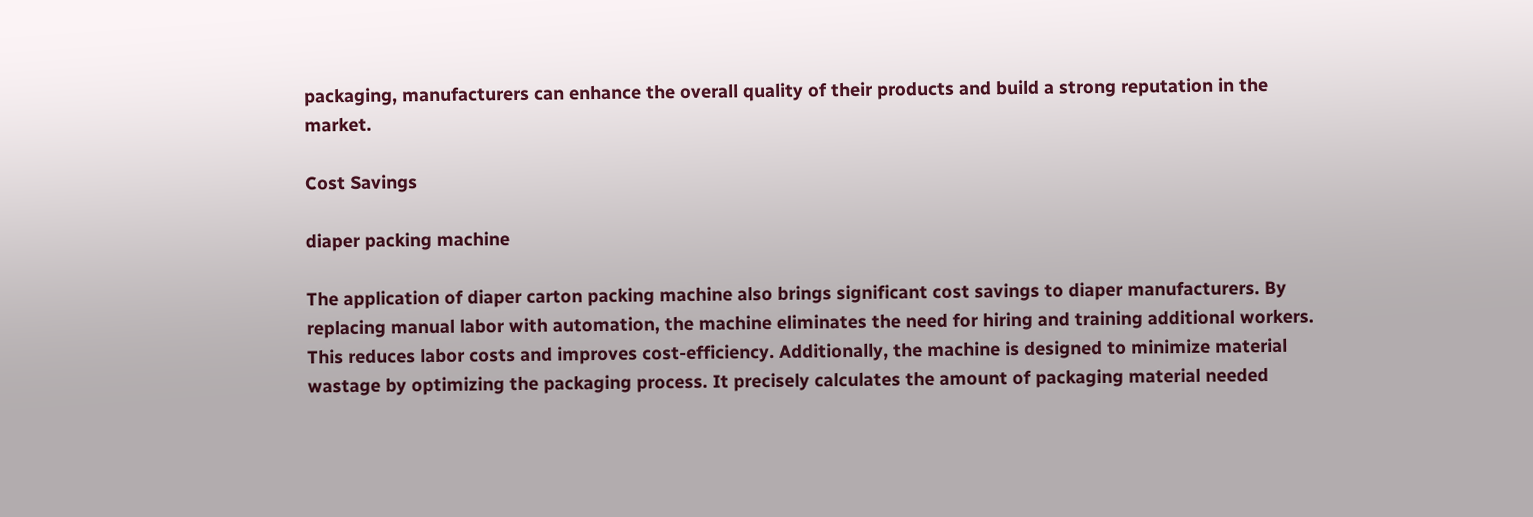packaging, manufacturers can enhance the overall quality of their products and build a strong reputation in the market.

Cost Savings

diaper packing machine

The application of diaper carton packing machine also brings significant cost savings to diaper manufacturers. By replacing manual labor with automation, the machine eliminates the need for hiring and training additional workers. This reduces labor costs and improves cost-efficiency. Additionally, the machine is designed to minimize material wastage by optimizing the packaging process. It precisely calculates the amount of packaging material needed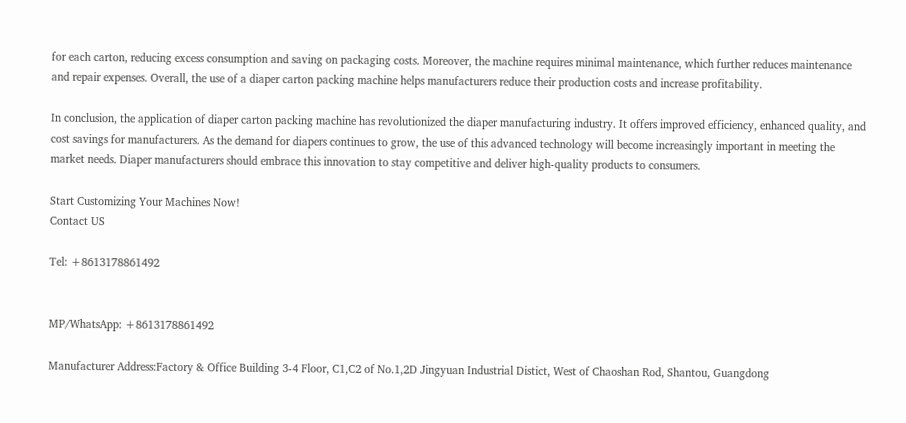for each carton, reducing excess consumption and saving on packaging costs. Moreover, the machine requires minimal maintenance, which further reduces maintenance and repair expenses. Overall, the use of a diaper carton packing machine helps manufacturers reduce their production costs and increase profitability.

In conclusion, the application of diaper carton packing machine has revolutionized the diaper manufacturing industry. It offers improved efficiency, enhanced quality, and cost savings for manufacturers. As the demand for diapers continues to grow, the use of this advanced technology will become increasingly important in meeting the market needs. Diaper manufacturers should embrace this innovation to stay competitive and deliver high-quality products to consumers.

Start Customizing Your Machines Now!
Contact US

Tel: +8613178861492


MP/WhatsApp: +8613178861492

Manufacturer Address:Factory & Office Building 3-4 Floor, C1,C2 of No.1,2D Jingyuan Industrial Distict, West of Chaoshan Rod, Shantou, Guangdong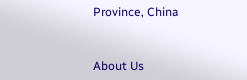Province, China


About Us